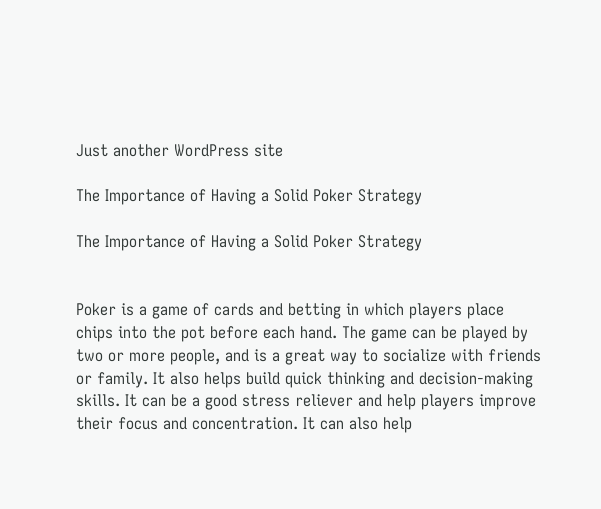Just another WordPress site

The Importance of Having a Solid Poker Strategy

The Importance of Having a Solid Poker Strategy


Poker is a game of cards and betting in which players place chips into the pot before each hand. The game can be played by two or more people, and is a great way to socialize with friends or family. It also helps build quick thinking and decision-making skills. It can be a good stress reliever and help players improve their focus and concentration. It can also help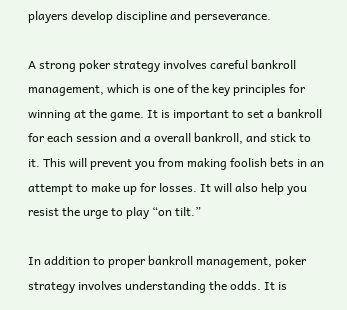players develop discipline and perseverance.

A strong poker strategy involves careful bankroll management, which is one of the key principles for winning at the game. It is important to set a bankroll for each session and a overall bankroll, and stick to it. This will prevent you from making foolish bets in an attempt to make up for losses. It will also help you resist the urge to play “on tilt.”

In addition to proper bankroll management, poker strategy involves understanding the odds. It is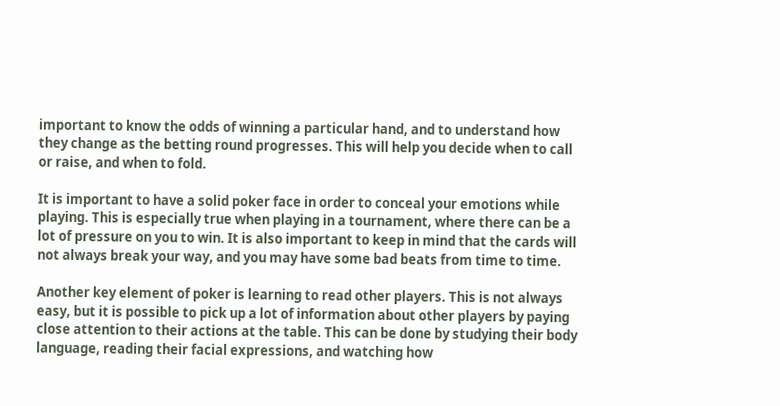important to know the odds of winning a particular hand, and to understand how they change as the betting round progresses. This will help you decide when to call or raise, and when to fold.

It is important to have a solid poker face in order to conceal your emotions while playing. This is especially true when playing in a tournament, where there can be a lot of pressure on you to win. It is also important to keep in mind that the cards will not always break your way, and you may have some bad beats from time to time.

Another key element of poker is learning to read other players. This is not always easy, but it is possible to pick up a lot of information about other players by paying close attention to their actions at the table. This can be done by studying their body language, reading their facial expressions, and watching how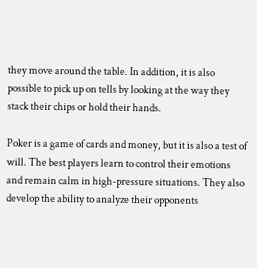they move around the table. In addition, it is also possible to pick up on tells by looking at the way they stack their chips or hold their hands.

Poker is a game of cards and money, but it is also a test of will. The best players learn to control their emotions and remain calm in high-pressure situations. They also develop the ability to analyze their opponents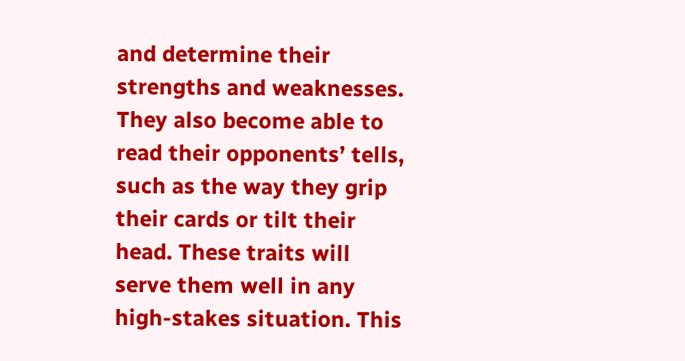and determine their strengths and weaknesses. They also become able to read their opponents’ tells, such as the way they grip their cards or tilt their head. These traits will serve them well in any high-stakes situation. This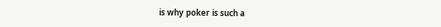is why poker is such a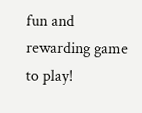fun and rewarding game to play!